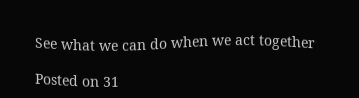See what we can do when we act together

Posted on 31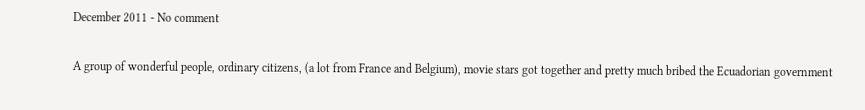December 2011 - No comment

A group of wonderful people, ordinary citizens, (a lot from France and Belgium), movie stars got together and pretty much bribed the Ecuadorian government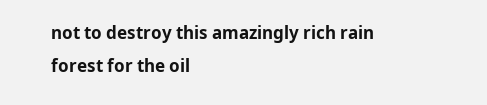not to destroy this amazingly rich rain forest for the oil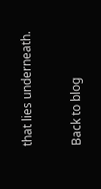that lies underneath.

Back to blog